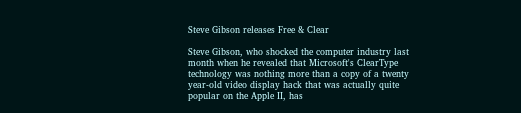Steve Gibson releases Free & Clear

Steve Gibson, who shocked the computer industry last month when he revealed that Microsoft's ClearType technology was nothing more than a copy of a twenty year-old video display hack that was actually quite popular on the Apple II, has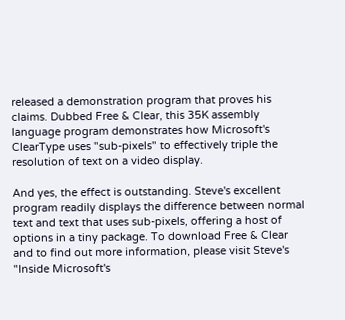released a demonstration program that proves his claims. Dubbed Free & Clear, this 35K assembly language program demonstrates how Microsoft's ClearType uses "sub-pixels" to effectively triple the resolution of text on a video display.

And yes, the effect is outstanding. Steve's excellent program readily displays the difference between normal text and text that uses sub-pixels, offering a host of options in a tiny package. To download Free & Clear and to find out more information, please visit Steve's "Inside Microsoft's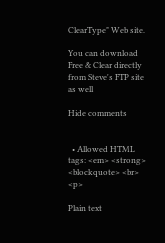ClearType" Web site.

You can download Free & Clear directly from Steve's FTP site as well

Hide comments


  • Allowed HTML tags: <em> <strong> <blockquote> <br> <p>

Plain text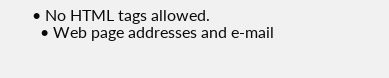• No HTML tags allowed.
  • Web page addresses and e-mail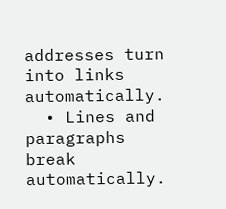addresses turn into links automatically.
  • Lines and paragraphs break automatically.